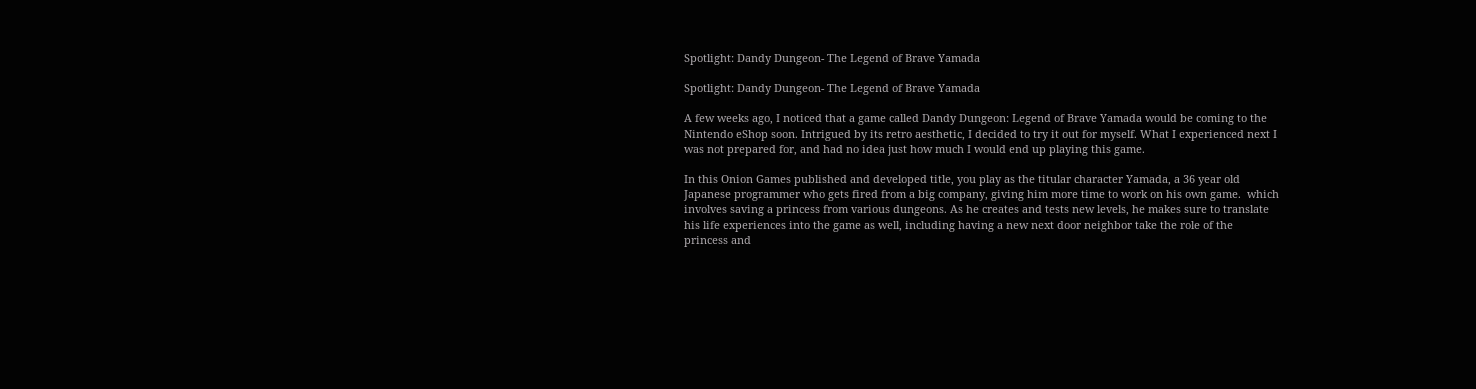Spotlight: Dandy Dungeon- The Legend of Brave Yamada

Spotlight: Dandy Dungeon- The Legend of Brave Yamada

A few weeks ago, I noticed that a game called Dandy Dungeon: Legend of Brave Yamada would be coming to the Nintendo eShop soon. Intrigued by its retro aesthetic, I decided to try it out for myself. What I experienced next I was not prepared for, and had no idea just how much I would end up playing this game.

In this Onion Games published and developed title, you play as the titular character Yamada, a 36 year old Japanese programmer who gets fired from a big company, giving him more time to work on his own game.  which involves saving a princess from various dungeons. As he creates and tests new levels, he makes sure to translate  his life experiences into the game as well, including having a new next door neighbor take the role of the princess and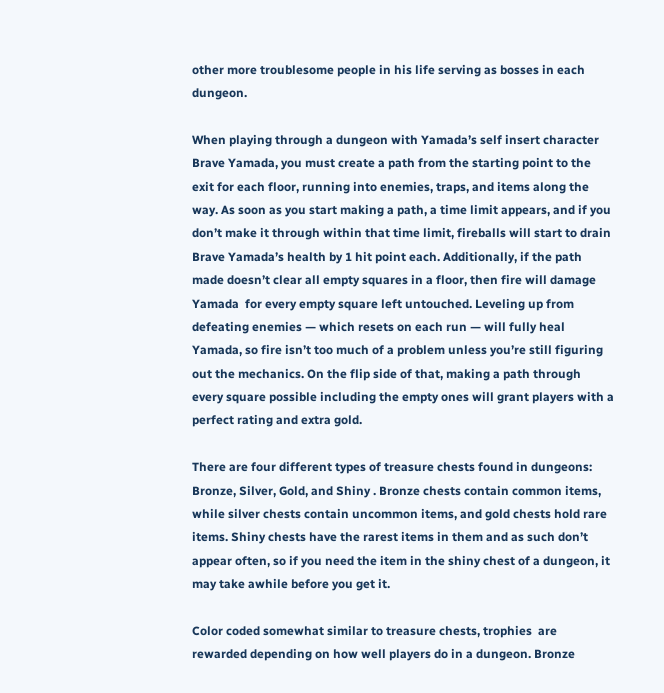other more troublesome people in his life serving as bosses in each dungeon.

When playing through a dungeon with Yamada’s self insert character Brave Yamada, you must create a path from the starting point to the exit for each floor, running into enemies, traps, and items along the way. As soon as you start making a path, a time limit appears, and if you don’t make it through within that time limit, fireballs will start to drain Brave Yamada’s health by 1 hit point each. Additionally, if the path made doesn’t clear all empty squares in a floor, then fire will damage Yamada  for every empty square left untouched. Leveling up from defeating enemies — which resets on each run — will fully heal Yamada, so fire isn’t too much of a problem unless you’re still figuring out the mechanics. On the flip side of that, making a path through every square possible including the empty ones will grant players with a perfect rating and extra gold.

There are four different types of treasure chests found in dungeons: Bronze, Silver, Gold, and Shiny . Bronze chests contain common items, while silver chests contain uncommon items, and gold chests hold rare items. Shiny chests have the rarest items in them and as such don’t appear often, so if you need the item in the shiny chest of a dungeon, it may take awhile before you get it.

Color coded somewhat similar to treasure chests, trophies  are rewarded depending on how well players do in a dungeon. Bronze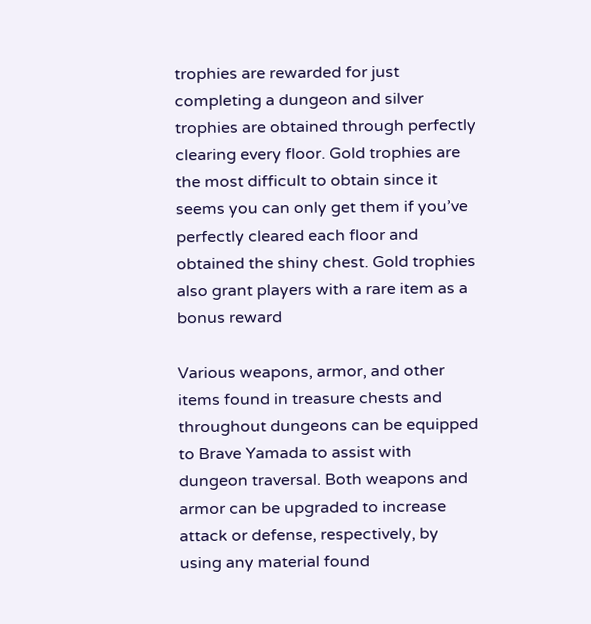trophies are rewarded for just completing a dungeon and silver trophies are obtained through perfectly clearing every floor. Gold trophies are the most difficult to obtain since it seems you can only get them if you’ve perfectly cleared each floor and obtained the shiny chest. Gold trophies also grant players with a rare item as a bonus reward

Various weapons, armor, and other items found in treasure chests and throughout dungeons can be equipped to Brave Yamada to assist with dungeon traversal. Both weapons and armor can be upgraded to increase attack or defense, respectively, by using any material found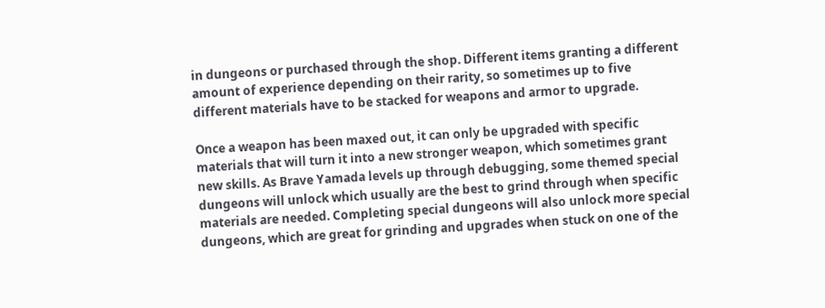in dungeons or purchased through the shop. Different items granting a different amount of experience depending on their rarity, so sometimes up to five different materials have to be stacked for weapons and armor to upgrade.

Once a weapon has been maxed out, it can only be upgraded with specific materials that will turn it into a new stronger weapon, which sometimes grant new skills. As Brave Yamada levels up through debugging, some themed special dungeons will unlock which usually are the best to grind through when specific materials are needed. Completing special dungeons will also unlock more special dungeons, which are great for grinding and upgrades when stuck on one of the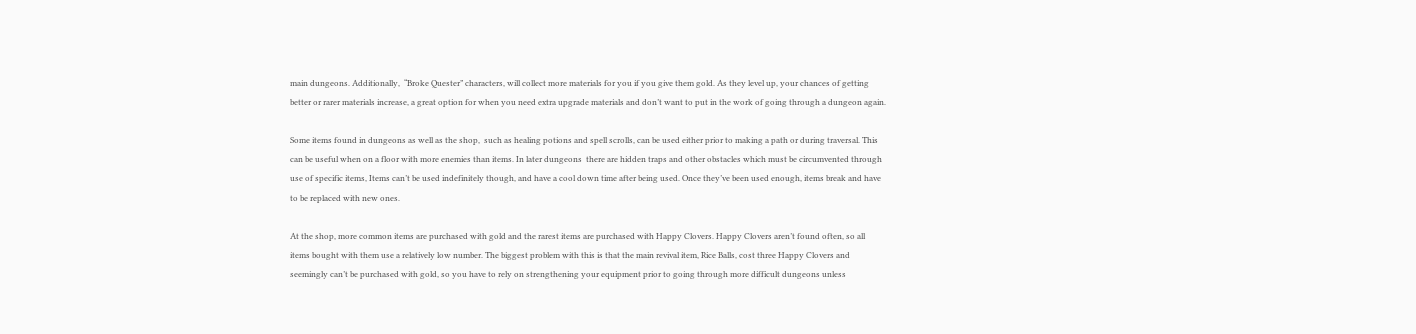main dungeons. Additionally,  “Broke Quester” characters, will collect more materials for you if you give them gold. As they level up, your chances of getting better or rarer materials increase, a great option for when you need extra upgrade materials and don’t want to put in the work of going through a dungeon again.

Some items found in dungeons as well as the shop,  such as healing potions and spell scrolls, can be used either prior to making a path or during traversal. This can be useful when on a floor with more enemies than items. In later dungeons  there are hidden traps and other obstacles which must be circumvented through use of specific items, Items can’t be used indefinitely though, and have a cool down time after being used. Once they’ve been used enough, items break and have to be replaced with new ones.

At the shop, more common items are purchased with gold and the rarest items are purchased with Happy Clovers. Happy Clovers aren’t found often, so all items bought with them use a relatively low number. The biggest problem with this is that the main revival item, Rice Balls, cost three Happy Clovers and seemingly can’t be purchased with gold, so you have to rely on strengthening your equipment prior to going through more difficult dungeons unless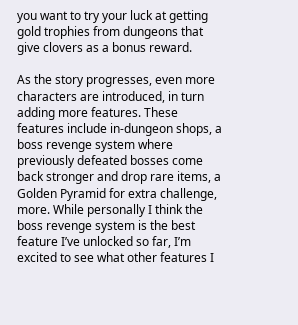you want to try your luck at getting gold trophies from dungeons that give clovers as a bonus reward.

As the story progresses, even more characters are introduced, in turn adding more features. These features include in-dungeon shops, a boss revenge system where previously defeated bosses come back stronger and drop rare items, a Golden Pyramid for extra challenge, more. While personally I think the boss revenge system is the best  feature I’ve unlocked so far, I’m excited to see what other features I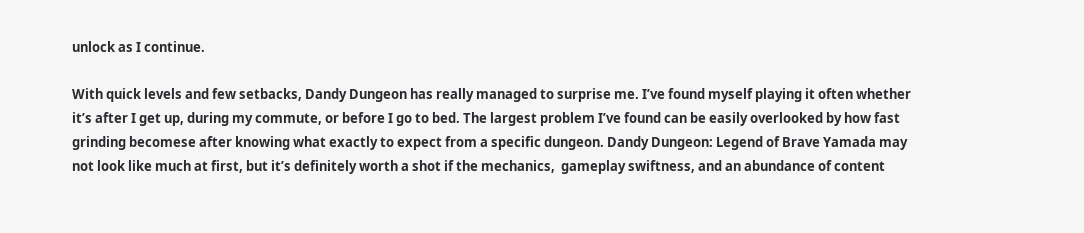unlock as I continue.

With quick levels and few setbacks, Dandy Dungeon has really managed to surprise me. I’ve found myself playing it often whether it’s after I get up, during my commute, or before I go to bed. The largest problem I’ve found can be easily overlooked by how fast grinding becomese after knowing what exactly to expect from a specific dungeon. Dandy Dungeon: Legend of Brave Yamada may not look like much at first, but it’s definitely worth a shot if the mechanics,  gameplay swiftness, and an abundance of content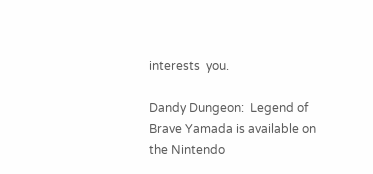interests  you.

Dandy Dungeon:  Legend of Brave Yamada is available on the Nintendo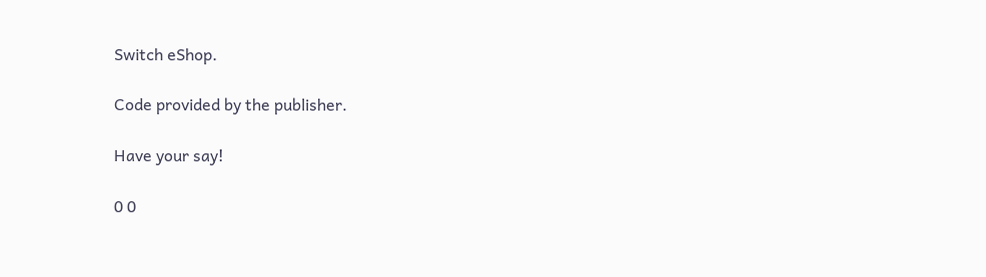Switch eShop.

Code provided by the publisher.

Have your say!

0 0